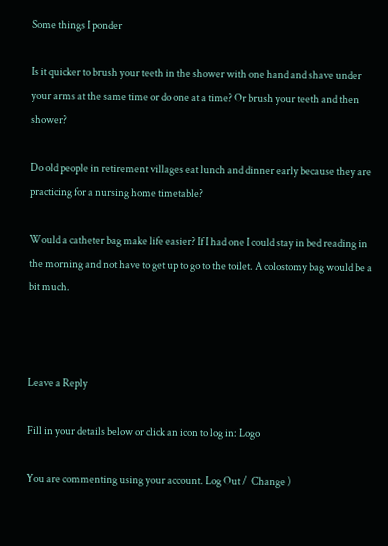Some things I ponder

Is it quicker to brush your teeth in the shower with one hand and shave under your arms at the same time or do one at a time? Or brush your teeth and then shower?

Do old people in retirement villages eat lunch and dinner early because they are practicing for a nursing home timetable?

Would a catheter bag make life easier? If I had one I could stay in bed reading in the morning and not have to get up to go to the toilet. A colostomy bag would be a bit much.



Leave a Reply

Fill in your details below or click an icon to log in: Logo

You are commenting using your account. Log Out /  Change )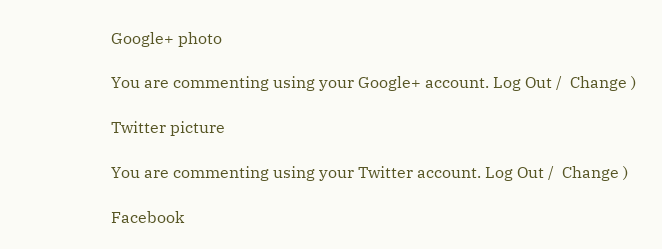Google+ photo

You are commenting using your Google+ account. Log Out /  Change )

Twitter picture

You are commenting using your Twitter account. Log Out /  Change )

Facebook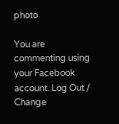photo

You are commenting using your Facebook account. Log Out /  Change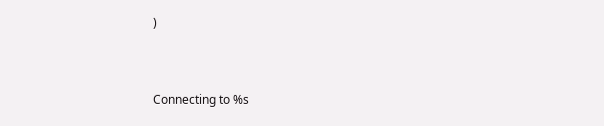)


Connecting to %s